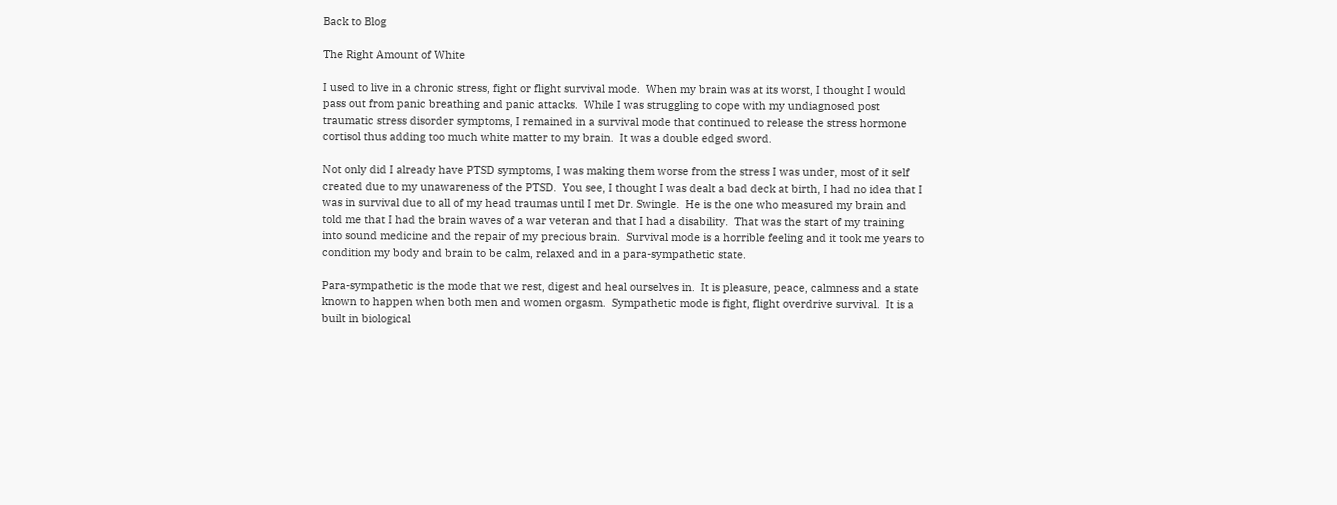Back to Blog

The Right Amount of White

I used to live in a chronic stress, fight or flight survival mode.  When my brain was at its worst, I thought I would pass out from panic breathing and panic attacks.  While I was struggling to cope with my undiagnosed post traumatic stress disorder symptoms, I remained in a survival mode that continued to release the stress hormone cortisol thus adding too much white matter to my brain.  It was a double edged sword.

Not only did I already have PTSD symptoms, I was making them worse from the stress I was under, most of it self created due to my unawareness of the PTSD.  You see, I thought I was dealt a bad deck at birth, I had no idea that I was in survival due to all of my head traumas until I met Dr. Swingle.  He is the one who measured my brain and told me that I had the brain waves of a war veteran and that I had a disability.  That was the start of my training into sound medicine and the repair of my precious brain.  Survival mode is a horrible feeling and it took me years to condition my body and brain to be calm, relaxed and in a para-sympathetic state.

Para-sympathetic is the mode that we rest, digest and heal ourselves in.  It is pleasure, peace, calmness and a state known to happen when both men and women orgasm.  Sympathetic mode is fight, flight overdrive survival.  It is a built in biological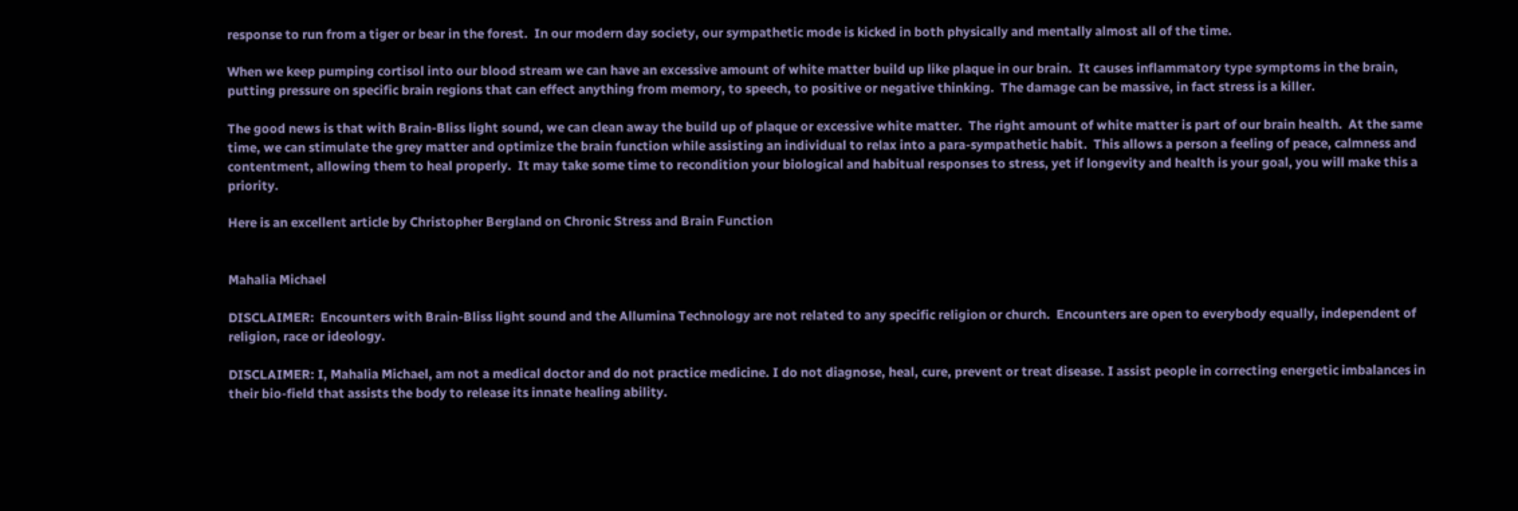response to run from a tiger or bear in the forest.  In our modern day society, our sympathetic mode is kicked in both physically and mentally almost all of the time.

When we keep pumping cortisol into our blood stream we can have an excessive amount of white matter build up like plaque in our brain.  It causes inflammatory type symptoms in the brain, putting pressure on specific brain regions that can effect anything from memory, to speech, to positive or negative thinking.  The damage can be massive, in fact stress is a killer.

The good news is that with Brain-Bliss light sound, we can clean away the build up of plaque or excessive white matter.  The right amount of white matter is part of our brain health.  At the same time, we can stimulate the grey matter and optimize the brain function while assisting an individual to relax into a para-sympathetic habit.  This allows a person a feeling of peace, calmness and contentment, allowing them to heal properly.  It may take some time to recondition your biological and habitual responses to stress, yet if longevity and health is your goal, you will make this a priority.

Here is an excellent article by Christopher Bergland on Chronic Stress and Brain Function


Mahalia Michael

DISCLAIMER:  Encounters with Brain-Bliss light sound and the Allumina Technology are not related to any specific religion or church.  Encounters are open to everybody equally, independent of religion, race or ideology.

DISCLAIMER: I, Mahalia Michael, am not a medical doctor and do not practice medicine. I do not diagnose, heal, cure, prevent or treat disease. I assist people in correcting energetic imbalances in their bio-field that assists the body to release its innate healing ability.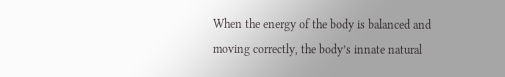When the energy of the body is balanced and moving correctly, the body’s innate natural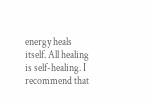energy heals itself. All healing is self-healing. I recommend that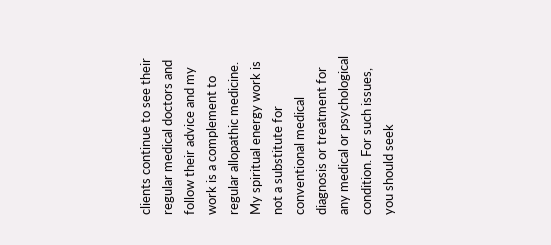clients continue to see their regular medical doctors and follow their advice and my work is a complement to regular allopathic medicine. My spiritual energy work is not a substitute for conventional medical diagnosis or treatment for any medical or psychological condition. For such issues, you should seek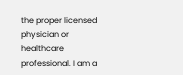the proper licensed physician or healthcare professional. I am a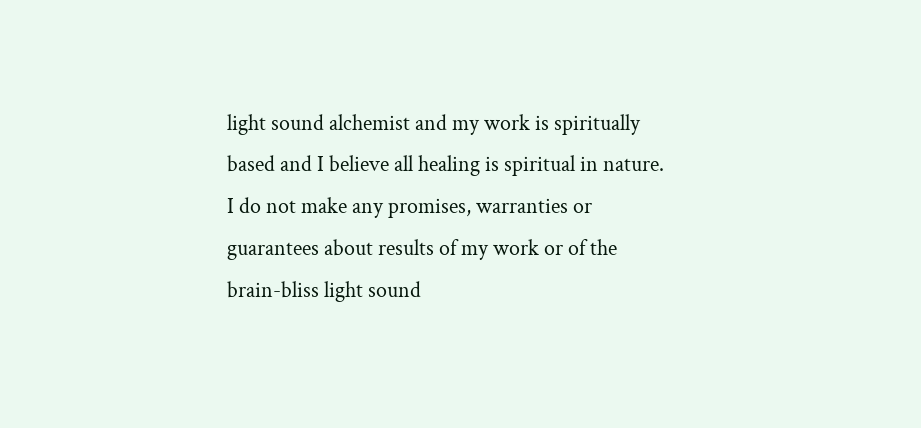light sound alchemist and my work is spiritually based and I believe all healing is spiritual in nature. I do not make any promises, warranties or guarantees about results of my work or of the brain-bliss light sound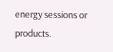energy sessions or products.